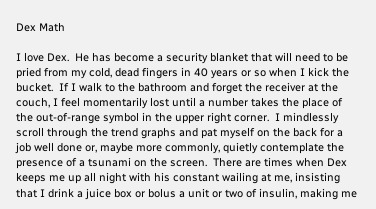Dex Math

I love Dex.  He has become a security blanket that will need to be pried from my cold, dead fingers in 40 years or so when I kick the bucket.  If I walk to the bathroom and forget the receiver at the couch, I feel momentarily lost until a number takes the place of the out-of-range symbol in the upper right corner.  I mindlessly scroll through the trend graphs and pat myself on the back for a job well done or, maybe more commonly, quietly contemplate the presence of a tsunami on the screen.  There are times when Dex keeps me up all night with his constant wailing at me, insisting that I drink a juice box or bolus a unit or two of insulin, making me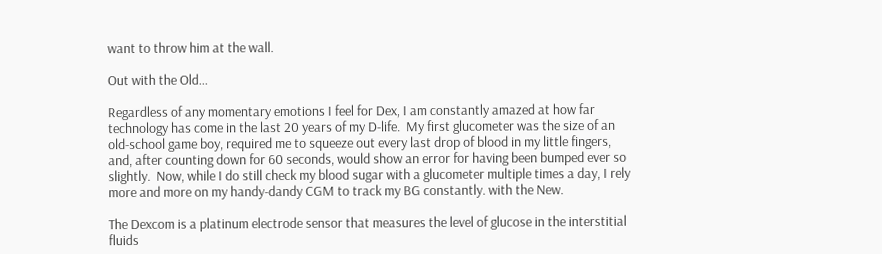want to throw him at the wall.

Out with the Old...

Regardless of any momentary emotions I feel for Dex, I am constantly amazed at how far technology has come in the last 20 years of my D-life.  My first glucometer was the size of an old-school game boy, required me to squeeze out every last drop of blood in my little fingers, and, after counting down for 60 seconds, would show an error for having been bumped ever so slightly.  Now, while I do still check my blood sugar with a glucometer multiple times a day, I rely more and more on my handy-dandy CGM to track my BG constantly. with the New.

The Dexcom is a platinum electrode sensor that measures the level of glucose in the interstitial fluids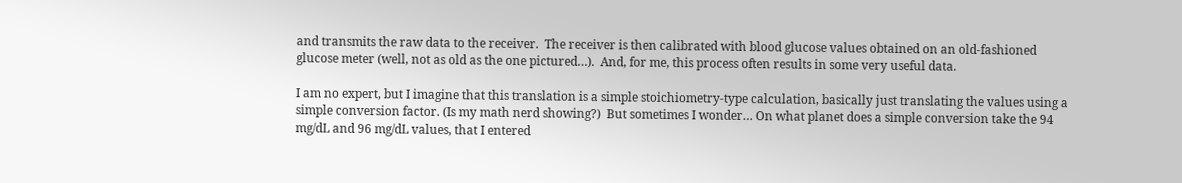and transmits the raw data to the receiver.  The receiver is then calibrated with blood glucose values obtained on an old-fashioned glucose meter (well, not as old as the one pictured…).  And, for me, this process often results in some very useful data.

I am no expert, but I imagine that this translation is a simple stoichiometry-type calculation, basically just translating the values using a simple conversion factor. (Is my math nerd showing?)  But sometimes I wonder… On what planet does a simple conversion take the 94 mg/dL and 96 mg/dL values, that I entered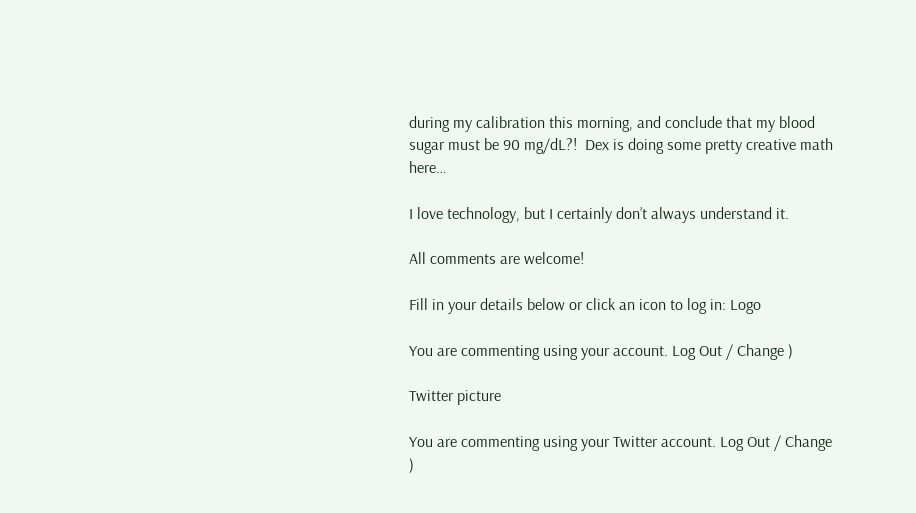during my calibration this morning, and conclude that my blood sugar must be 90 mg/dL?!  Dex is doing some pretty creative math here…

I love technology, but I certainly don’t always understand it.

All comments are welcome!

Fill in your details below or click an icon to log in: Logo

You are commenting using your account. Log Out / Change )

Twitter picture

You are commenting using your Twitter account. Log Out / Change )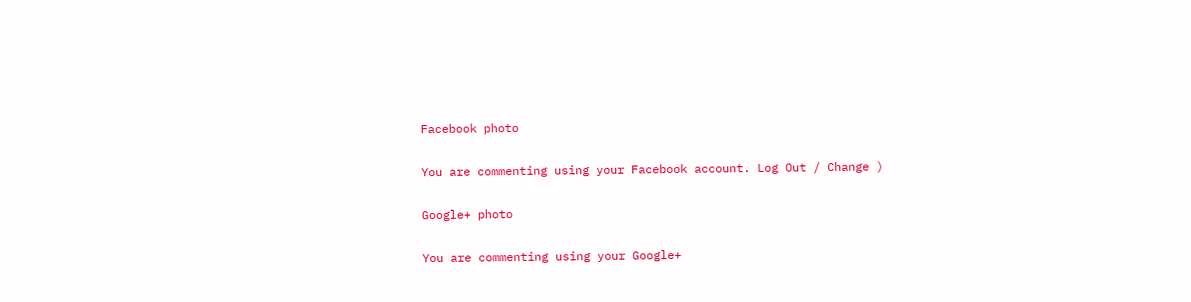Facebook photo

You are commenting using your Facebook account. Log Out / Change )

Google+ photo

You are commenting using your Google+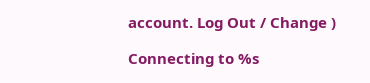account. Log Out / Change )

Connecting to %s